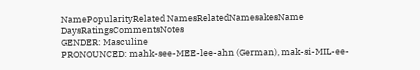NamePopularityRelated NamesRelatedNamesakesName DaysRatingsCommentsNotes
GENDER: Masculine
PRONOUNCED: mahk-see-MEE-lee-ahn (German), mak-si-MIL-ee-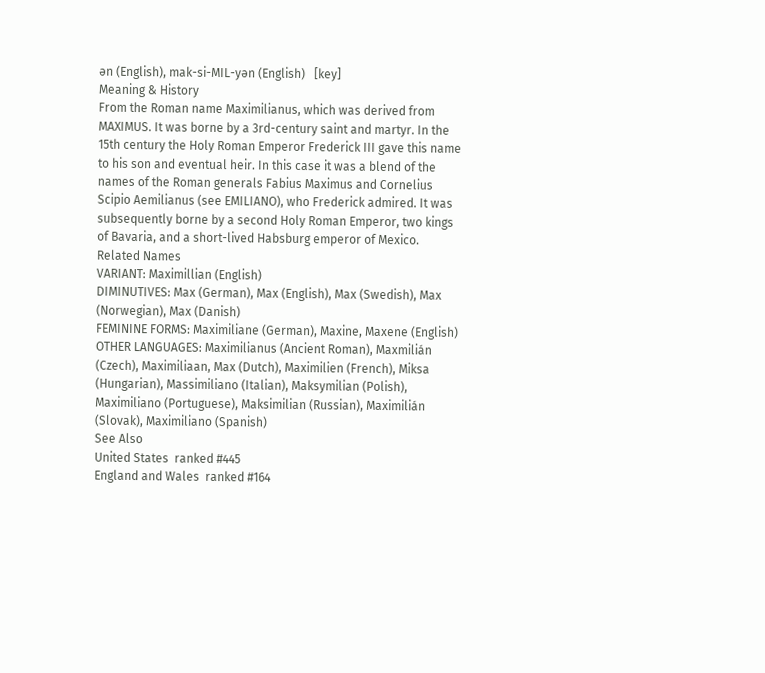ən (English), mak-si-MIL-yən (English)   [key]
Meaning & History
From the Roman name Maximilianus, which was derived from MAXIMUS. It was borne by a 3rd-century saint and martyr. In the 15th century the Holy Roman Emperor Frederick III gave this name to his son and eventual heir. In this case it was a blend of the names of the Roman generals Fabius Maximus and Cornelius Scipio Aemilianus (see EMILIANO), who Frederick admired. It was subsequently borne by a second Holy Roman Emperor, two kings of Bavaria, and a short-lived Habsburg emperor of Mexico.
Related Names
VARIANT: Maximillian (English)
DIMINUTIVES: Max (German), Max (English), Max (Swedish), Max (Norwegian), Max (Danish)
FEMININE FORMS: Maximiliane (German), Maxine, Maxene (English)
OTHER LANGUAGES: Maximilianus (Ancient Roman), Maxmilián (Czech), Maximiliaan, Max (Dutch), Maximilien (French), Miksa (Hungarian), Massimiliano (Italian), Maksymilian (Polish), Maximiliano (Portuguese), Maksimilian (Russian), Maximilián (Slovak), Maximiliano (Spanish)
See Also
United States  ranked #445
England and Wales  ranked #164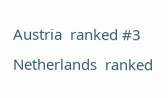Austria  ranked #3
Netherlands  ranked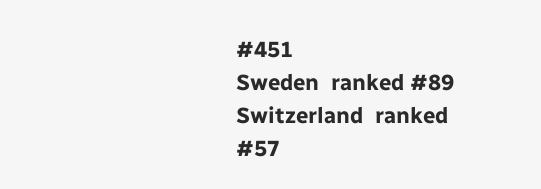#451
Sweden  ranked #89
Switzerland  ranked #57